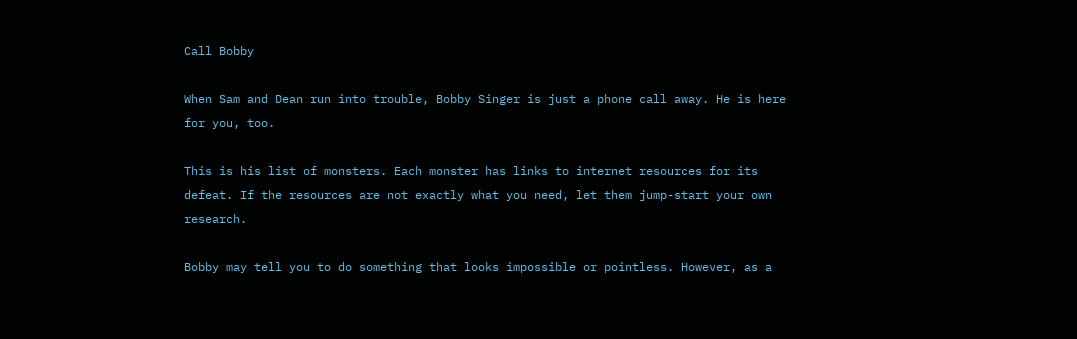Call Bobby

When Sam and Dean run into trouble, Bobby Singer is just a phone call away. He is here for you, too.

This is his list of monsters. Each monster has links to internet resources for its defeat. If the resources are not exactly what you need, let them jump-start your own research.

Bobby may tell you to do something that looks impossible or pointless. However, as a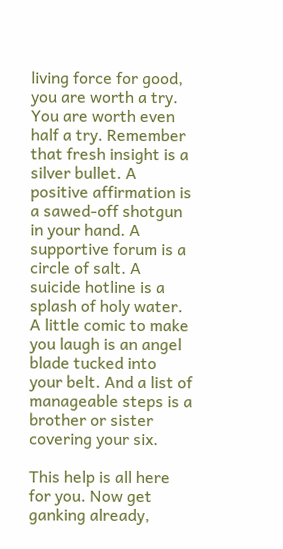living force for good, you are worth a try. You are worth even half a try. Remember that fresh insight is a silver bullet. A positive affirmation is a sawed-off shotgun in your hand. A supportive forum is a circle of salt. A suicide hotline is a splash of holy water. A little comic to make you laugh is an angel blade tucked into your belt. And a list of manageable steps is a brother or sister covering your six.

This help is all here for you. Now get ganking already,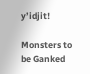y’idjit!

Monsters to be Ganked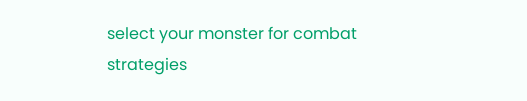select your monster for combat strategies